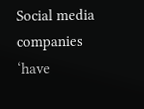Social media companies ‘have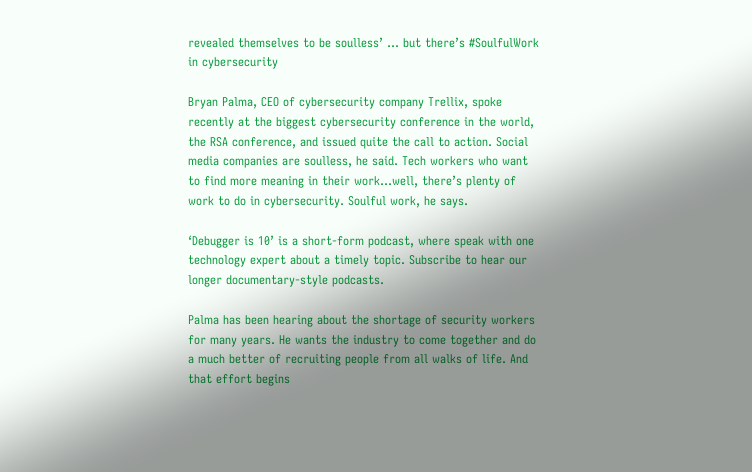revealed themselves to be soulless’ … but there’s #SoulfulWork in cybersecurity

Bryan Palma, CEO of cybersecurity company Trellix, spoke recently at the biggest cybersecurity conference in the world, the RSA conference, and issued quite the call to action. Social media companies are soulless, he said. Tech workers who want to find more meaning in their work…well, there’s plenty of work to do in cybersecurity. Soulful work, he says.

‘Debugger is 10’ is a short-form podcast, where speak with one technology expert about a timely topic. Subscribe to hear our longer documentary-style podcasts.

Palma has been hearing about the shortage of security workers for many years. He wants the industry to come together and do a much better of recruiting people from all walks of life. And that effort begins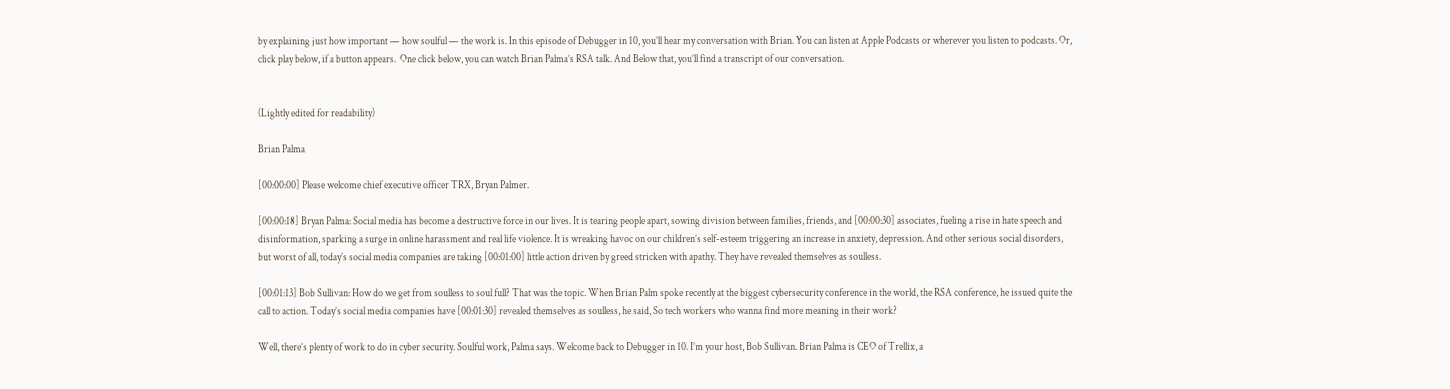by explaining just how important — how soulful — the work is. In this episode of Debugger in 10, you’ll hear my conversation with Brian. You can listen at Apple Podcasts or wherever you listen to podcasts. Or, click play below, if a button appears.  One click below, you can watch Brian Palma’s RSA talk. And Below that, you’ll find a transcript of our conversation.


(Lightly edited for readability)

Brian Palma

[00:00:00] Please welcome chief executive officer TRX, Bryan Palmer.

[00:00:18] Bryan Palma: Social media has become a destructive force in our lives. It is tearing people apart, sowing division between families, friends, and [00:00:30] associates, fueling a rise in hate speech and disinformation, sparking a surge in online harassment and real life violence. It is wreaking havoc on our children’s self-esteem triggering an increase in anxiety, depression. And other serious social disorders, but worst of all, today’s social media companies are taking [00:01:00] little action driven by greed stricken with apathy. They have revealed themselves as soulless.

[00:01:13] Bob Sullivan: How do we get from soulless to soul full? That was the topic. When Brian Palm spoke recently at the biggest cybersecurity conference in the world, the RSA conference, he issued quite the call to action. Today’s social media companies have [00:01:30] revealed themselves as soulless, he said, So tech workers who wanna find more meaning in their work?

Well, there’s plenty of work to do in cyber security. Soulful work, Palma says. Welcome back to Debugger in 10. I’m your host, Bob Sullivan. Brian Palma is CEO of Trellix, a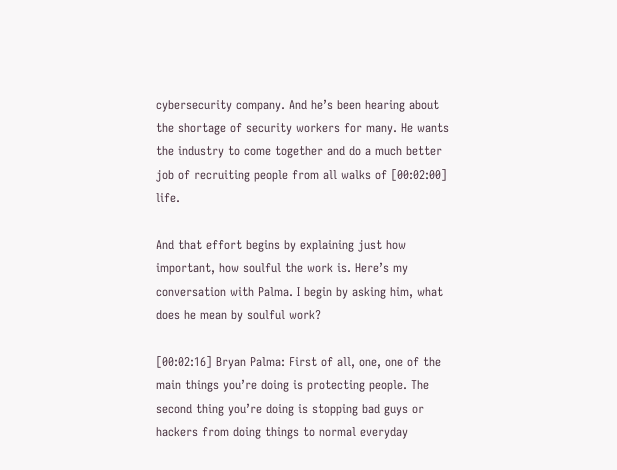cybersecurity company. And he’s been hearing about the shortage of security workers for many. He wants the industry to come together and do a much better job of recruiting people from all walks of [00:02:00] life.

And that effort begins by explaining just how important, how soulful the work is. Here’s my conversation with Palma. I begin by asking him, what does he mean by soulful work?

[00:02:16] Bryan Palma: First of all, one, one of the main things you’re doing is protecting people. The second thing you’re doing is stopping bad guys or hackers from doing things to normal everyday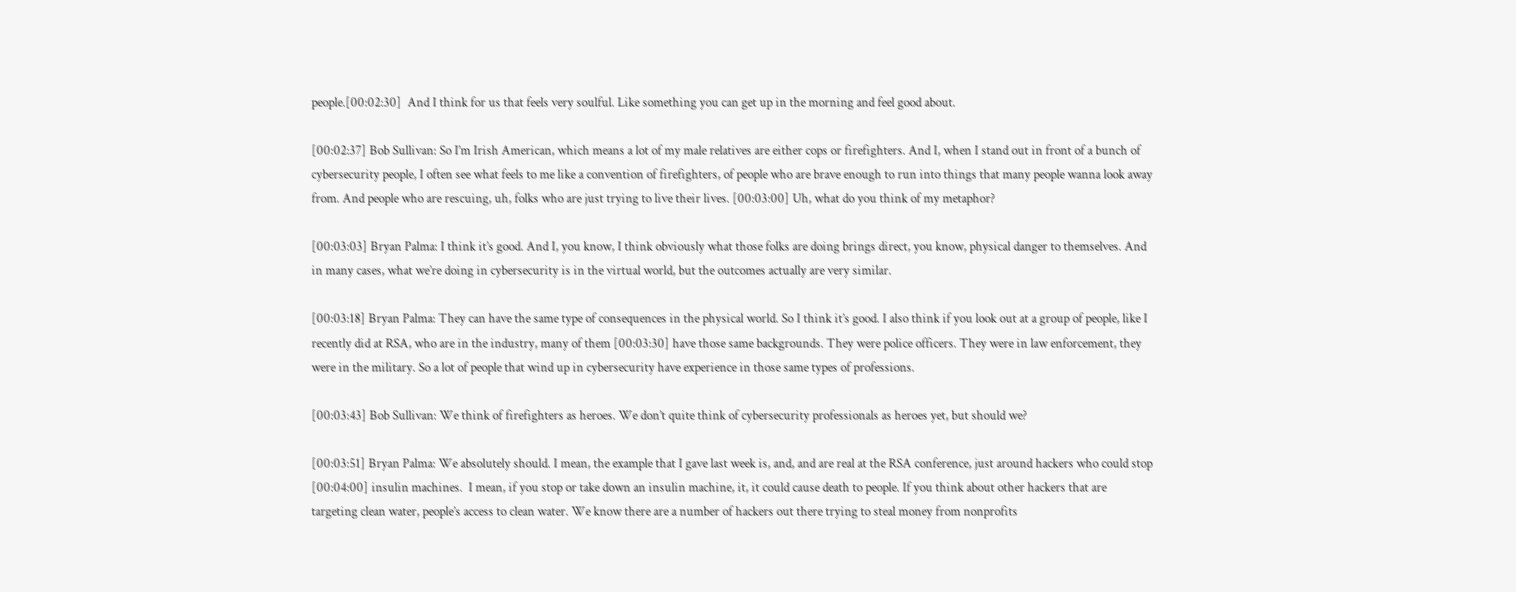people.[00:02:30]  And I think for us that feels very soulful. Like something you can get up in the morning and feel good about.

[00:02:37] Bob Sullivan: So I’m Irish American, which means a lot of my male relatives are either cops or firefighters. And I, when I stand out in front of a bunch of cybersecurity people, I often see what feels to me like a convention of firefighters, of people who are brave enough to run into things that many people wanna look away from. And people who are rescuing, uh, folks who are just trying to live their lives. [00:03:00] Uh, what do you think of my metaphor?

[00:03:03] Bryan Palma: I think it’s good. And I, you know, I think obviously what those folks are doing brings direct, you know, physical danger to themselves. And in many cases, what we’re doing in cybersecurity is in the virtual world, but the outcomes actually are very similar.

[00:03:18] Bryan Palma: They can have the same type of consequences in the physical world. So I think it’s good. I also think if you look out at a group of people, like I recently did at RSA, who are in the industry, many of them [00:03:30] have those same backgrounds. They were police officers. They were in law enforcement, they were in the military. So a lot of people that wind up in cybersecurity have experience in those same types of professions.

[00:03:43] Bob Sullivan: We think of firefighters as heroes. We don’t quite think of cybersecurity professionals as heroes yet, but should we?

[00:03:51] Bryan Palma: We absolutely should. I mean, the example that I gave last week is, and, and are real at the RSA conference, just around hackers who could stop [00:04:00] insulin machines.  I mean, if you stop or take down an insulin machine, it, it could cause death to people. If you think about other hackers that are targeting clean water, people’s access to clean water. We know there are a number of hackers out there trying to steal money from nonprofits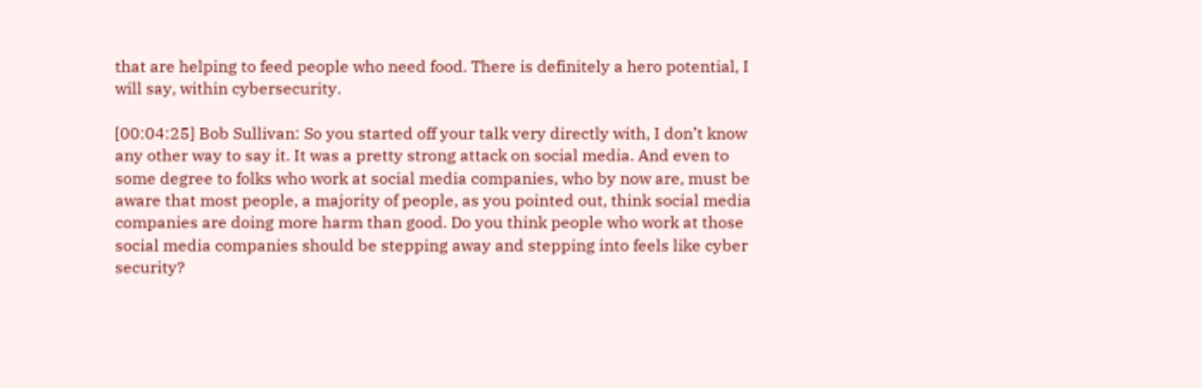that are helping to feed people who need food. There is definitely a hero potential, I will say, within cybersecurity.

[00:04:25] Bob Sullivan: So you started off your talk very directly with, I don’t know any other way to say it. It was a pretty strong attack on social media. And even to some degree to folks who work at social media companies, who by now are, must be aware that most people, a majority of people, as you pointed out, think social media companies are doing more harm than good. Do you think people who work at those social media companies should be stepping away and stepping into feels like cyber security?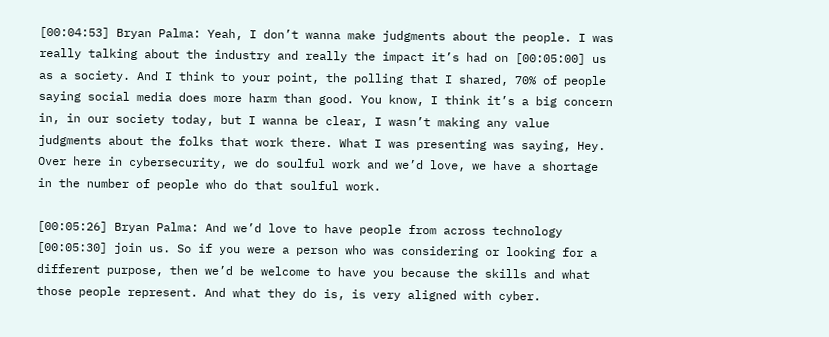[00:04:53] Bryan Palma: Yeah, I don’t wanna make judgments about the people. I was really talking about the industry and really the impact it’s had on [00:05:00] us as a society. And I think to your point, the polling that I shared, 70% of people saying social media does more harm than good. You know, I think it’s a big concern in, in our society today, but I wanna be clear, I wasn’t making any value judgments about the folks that work there. What I was presenting was saying, Hey. Over here in cybersecurity, we do soulful work and we’d love, we have a shortage in the number of people who do that soulful work.

[00:05:26] Bryan Palma: And we’d love to have people from across technology [00:05:30] join us. So if you were a person who was considering or looking for a different purpose, then we’d be welcome to have you because the skills and what those people represent. And what they do is, is very aligned with cyber.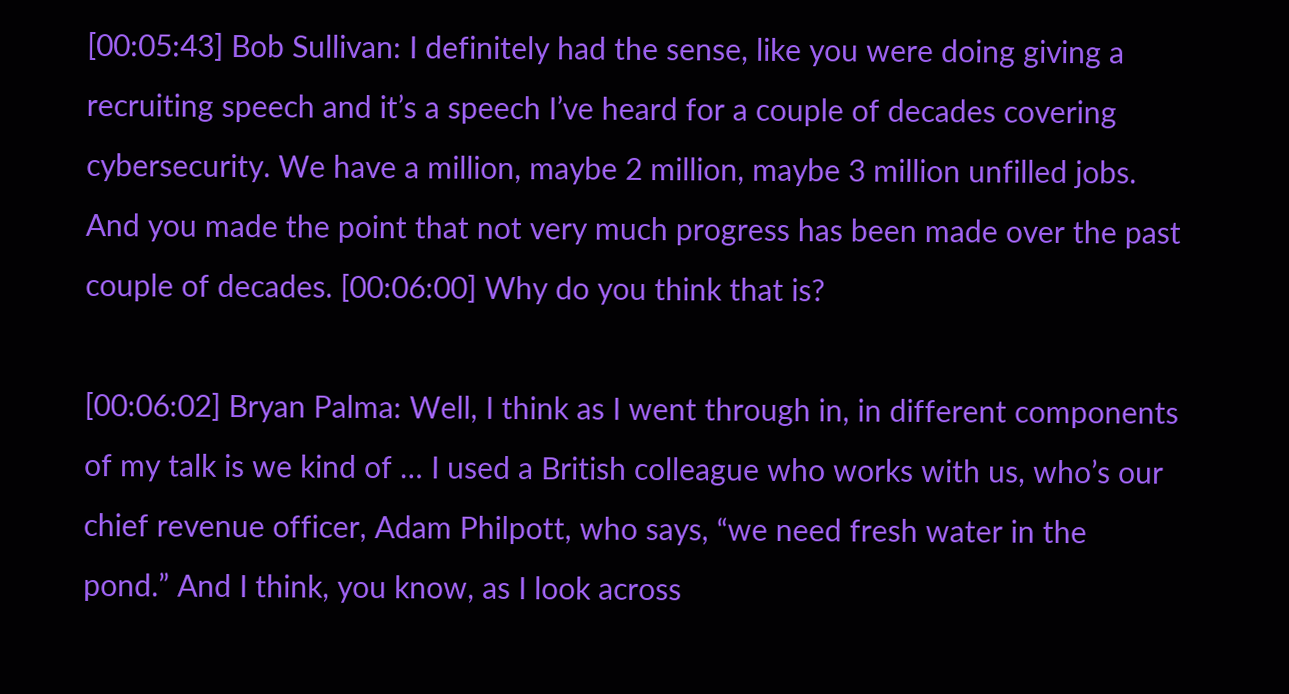[00:05:43] Bob Sullivan: I definitely had the sense, like you were doing giving a recruiting speech and it’s a speech I’ve heard for a couple of decades covering cybersecurity. We have a million, maybe 2 million, maybe 3 million unfilled jobs. And you made the point that not very much progress has been made over the past couple of decades. [00:06:00] Why do you think that is?

[00:06:02] Bryan Palma: Well, I think as I went through in, in different components of my talk is we kind of … I used a British colleague who works with us, who’s our chief revenue officer, Adam Philpott, who says, “we need fresh water in the pond.” And I think, you know, as I look across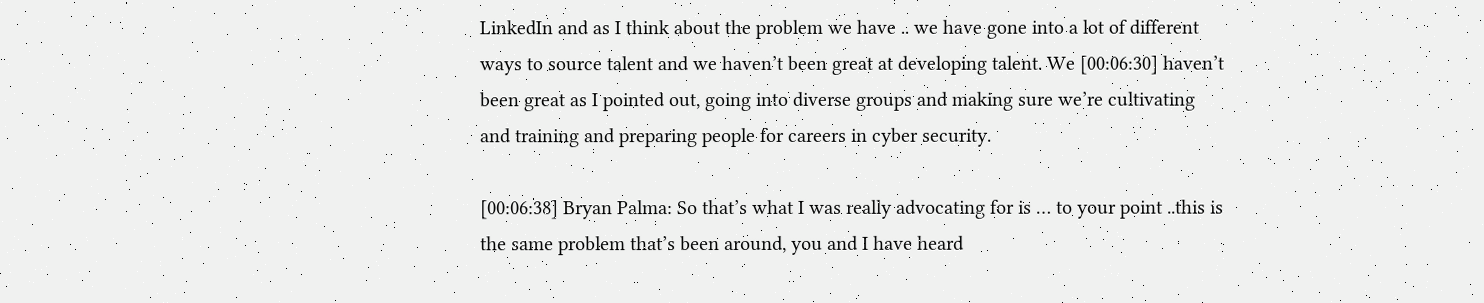LinkedIn and as I think about the problem we have .. we have gone into a lot of different ways to source talent and we haven’t been great at developing talent. We [00:06:30] haven’t been great as I pointed out, going into diverse groups and making sure we’re cultivating and training and preparing people for careers in cyber security.

[00:06:38] Bryan Palma: So that’s what I was really advocating for is … to your point ..this is the same problem that’s been around, you and I have heard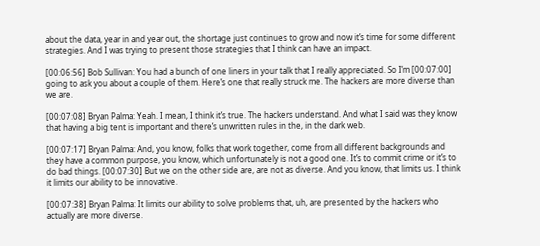about the data, year in and year out, the shortage just continues to grow and now it’s time for some different strategies. And I was trying to present those strategies that I think can have an impact.

[00:06:56] Bob Sullivan: You had a bunch of one liners in your talk that I really appreciated. So I’m [00:07:00] going to ask you about a couple of them. Here’s one that really struck me. The hackers are more diverse than we are.

[00:07:08] Bryan Palma: Yeah. I mean, I think it’s true. The hackers understand. And what I said was they know that having a big tent is important and there’s unwritten rules in the, in the dark web.

[00:07:17] Bryan Palma: And, you know, folks that work together, come from all different backgrounds and they have a common purpose, you know, which unfortunately is not a good one. It’s to commit crime or it’s to do bad things. [00:07:30] But we on the other side are, are not as diverse. And you know, that limits us. I think it limits our ability to be innovative.

[00:07:38] Bryan Palma: It limits our ability to solve problems that, uh, are presented by the hackers who actually are more diverse.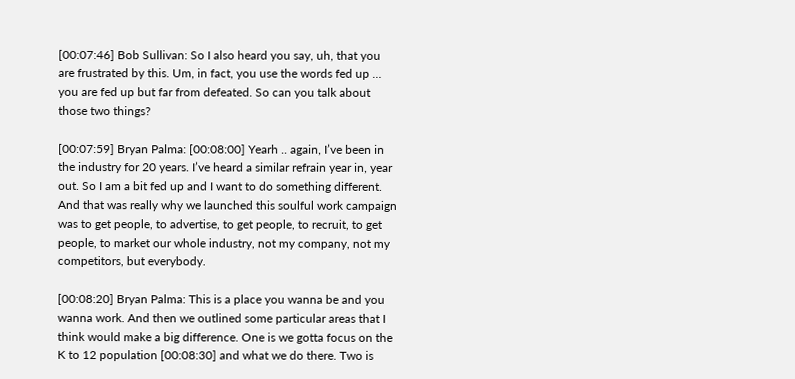[00:07:46] Bob Sullivan: So I also heard you say, uh, that you are frustrated by this. Um, in fact, you use the words fed up … you are fed up but far from defeated. So can you talk about those two things?

[00:07:59] Bryan Palma: [00:08:00] Yearh .. again, I’ve been in the industry for 20 years. I’ve heard a similar refrain year in, year out. So I am a bit fed up and I want to do something different. And that was really why we launched this soulful work campaign was to get people, to advertise, to get people, to recruit, to get people, to market our whole industry, not my company, not my competitors, but everybody.

[00:08:20] Bryan Palma: This is a place you wanna be and you wanna work. And then we outlined some particular areas that I think would make a big difference. One is we gotta focus on the K to 12 population [00:08:30] and what we do there. Two is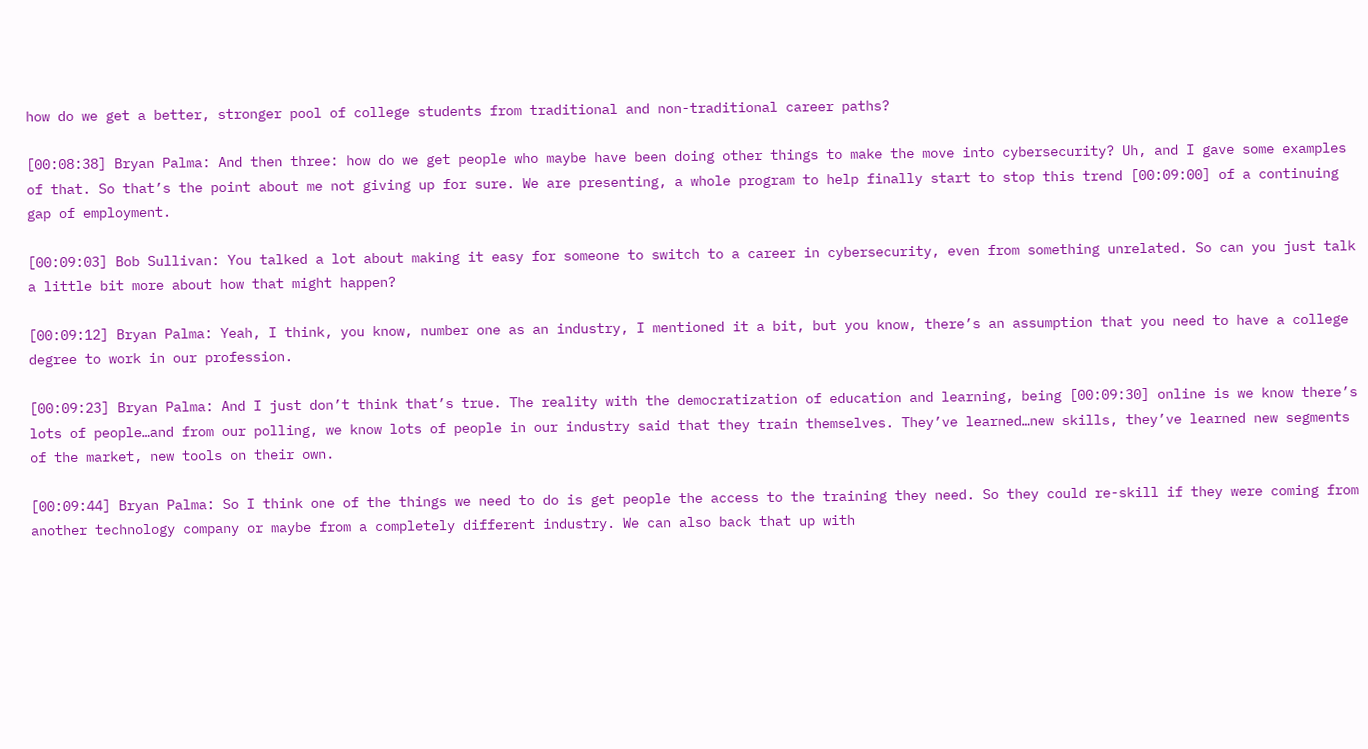how do we get a better, stronger pool of college students from traditional and non-traditional career paths?

[00:08:38] Bryan Palma: And then three: how do we get people who maybe have been doing other things to make the move into cybersecurity? Uh, and I gave some examples of that. So that’s the point about me not giving up for sure. We are presenting, a whole program to help finally start to stop this trend [00:09:00] of a continuing gap of employment.

[00:09:03] Bob Sullivan: You talked a lot about making it easy for someone to switch to a career in cybersecurity, even from something unrelated. So can you just talk a little bit more about how that might happen?

[00:09:12] Bryan Palma: Yeah, I think, you know, number one as an industry, I mentioned it a bit, but you know, there’s an assumption that you need to have a college degree to work in our profession.

[00:09:23] Bryan Palma: And I just don’t think that’s true. The reality with the democratization of education and learning, being [00:09:30] online is we know there’s lots of people…and from our polling, we know lots of people in our industry said that they train themselves. They’ve learned…new skills, they’ve learned new segments of the market, new tools on their own.

[00:09:44] Bryan Palma: So I think one of the things we need to do is get people the access to the training they need. So they could re-skill if they were coming from another technology company or maybe from a completely different industry. We can also back that up with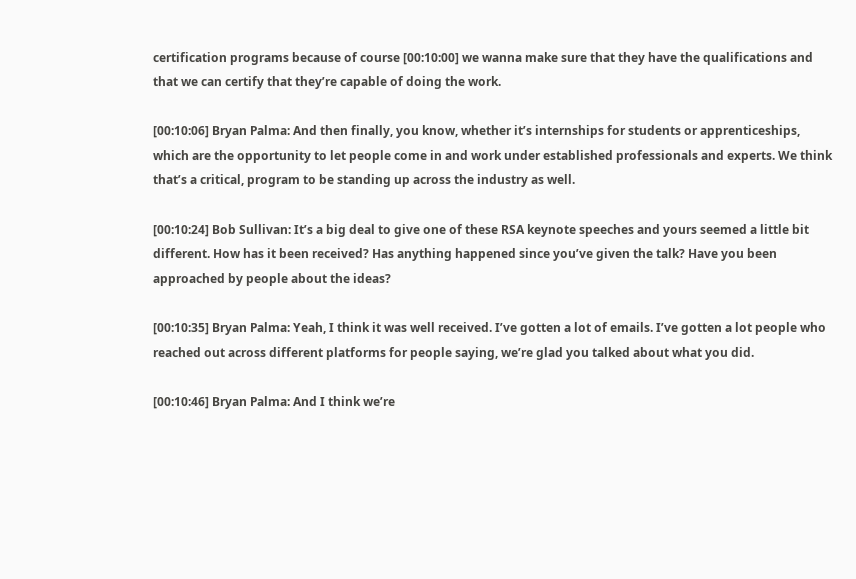certification programs because of course [00:10:00] we wanna make sure that they have the qualifications and that we can certify that they’re capable of doing the work.

[00:10:06] Bryan Palma: And then finally, you know, whether it’s internships for students or apprenticeships, which are the opportunity to let people come in and work under established professionals and experts. We think that’s a critical, program to be standing up across the industry as well.

[00:10:24] Bob Sullivan: It’s a big deal to give one of these RSA keynote speeches and yours seemed a little bit different. How has it been received? Has anything happened since you’ve given the talk? Have you been approached by people about the ideas?

[00:10:35] Bryan Palma: Yeah, I think it was well received. I’ve gotten a lot of emails. I’ve gotten a lot people who reached out across different platforms for people saying, we’re glad you talked about what you did.

[00:10:46] Bryan Palma: And I think we’re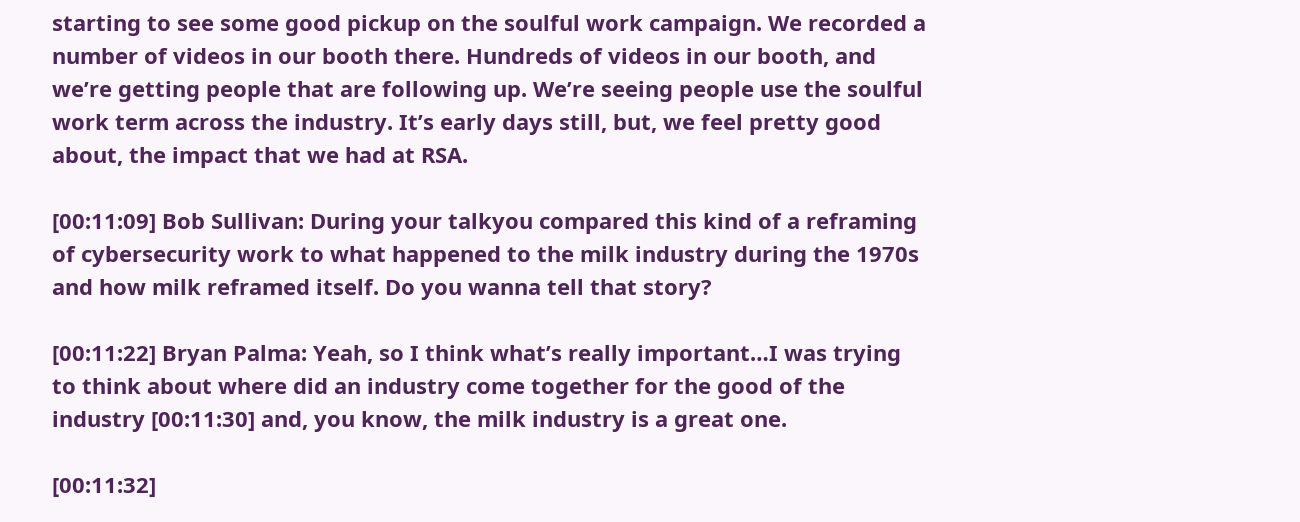starting to see some good pickup on the soulful work campaign. We recorded a number of videos in our booth there. Hundreds of videos in our booth, and we’re getting people that are following up. We’re seeing people use the soulful work term across the industry. It’s early days still, but, we feel pretty good about, the impact that we had at RSA.

[00:11:09] Bob Sullivan: During your talkyou compared this kind of a reframing of cybersecurity work to what happened to the milk industry during the 1970s and how milk reframed itself. Do you wanna tell that story?

[00:11:22] Bryan Palma: Yeah, so I think what’s really important…I was trying to think about where did an industry come together for the good of the industry [00:11:30] and, you know, the milk industry is a great one.

[00:11:32]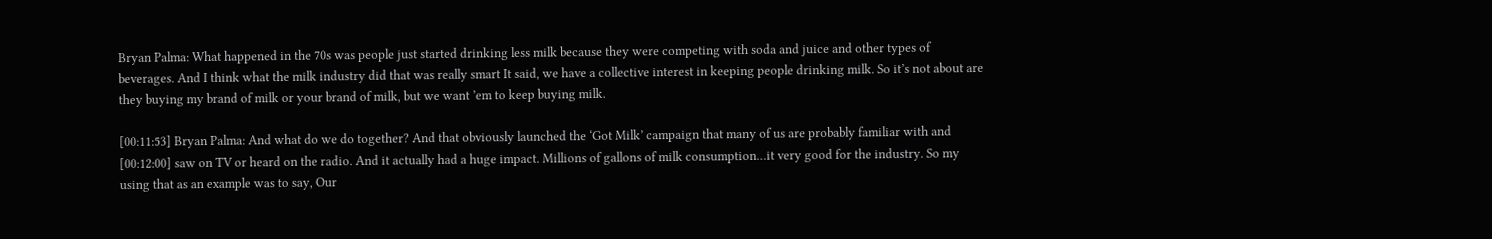Bryan Palma: What happened in the 70s was people just started drinking less milk because they were competing with soda and juice and other types of beverages. And I think what the milk industry did that was really smart It said, we have a collective interest in keeping people drinking milk. So it’s not about are they buying my brand of milk or your brand of milk, but we want ’em to keep buying milk.

[00:11:53] Bryan Palma: And what do we do together? And that obviously launched the ‘Got Milk’ campaign that many of us are probably familiar with and [00:12:00] saw on TV or heard on the radio. And it actually had a huge impact. Millions of gallons of milk consumption…it very good for the industry. So my using that as an example was to say, Our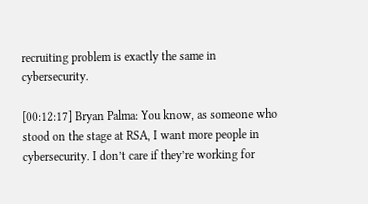recruiting problem is exactly the same in cybersecurity.

[00:12:17] Bryan Palma: You know, as someone who stood on the stage at RSA, I want more people in cybersecurity. I don’t care if they’re working for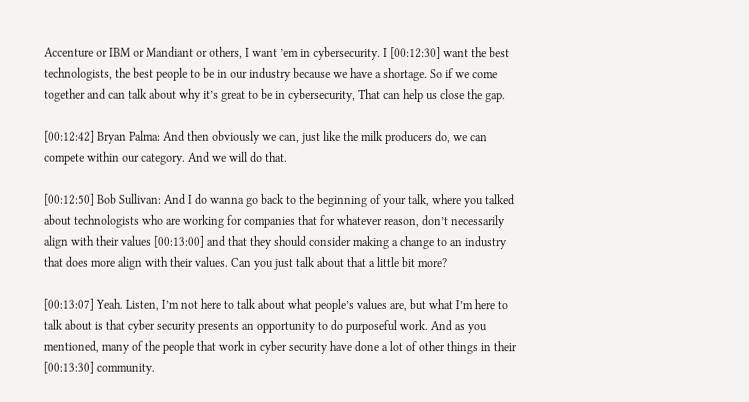Accenture or IBM or Mandiant or others, I want ’em in cybersecurity. I [00:12:30] want the best technologists, the best people to be in our industry because we have a shortage. So if we come together and can talk about why it’s great to be in cybersecurity, That can help us close the gap.

[00:12:42] Bryan Palma: And then obviously we can, just like the milk producers do, we can compete within our category. And we will do that.

[00:12:50] Bob Sullivan: And I do wanna go back to the beginning of your talk, where you talked about technologists who are working for companies that for whatever reason, don’t necessarily align with their values [00:13:00] and that they should consider making a change to an industry that does more align with their values. Can you just talk about that a little bit more?

[00:13:07] Yeah. Listen, I’m not here to talk about what people’s values are, but what I’m here to talk about is that cyber security presents an opportunity to do purposeful work. And as you mentioned, many of the people that work in cyber security have done a lot of other things in their [00:13:30] community.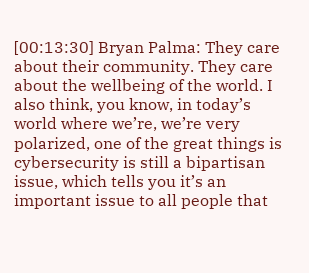[00:13:30] Bryan Palma: They care about their community. They care about the wellbeing of the world. I also think, you know, in today’s world where we’re, we’re very polarized, one of the great things is cybersecurity is still a bipartisan issue, which tells you it’s an important issue to all people that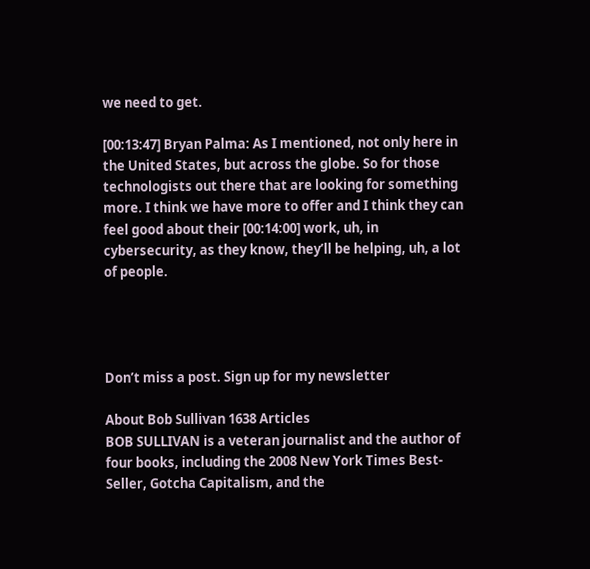we need to get.

[00:13:47] Bryan Palma: As I mentioned, not only here in the United States, but across the globe. So for those technologists out there that are looking for something more. I think we have more to offer and I think they can feel good about their [00:14:00] work, uh, in cybersecurity, as they know, they’ll be helping, uh, a lot of people.




Don’t miss a post. Sign up for my newsletter

About Bob Sullivan 1638 Articles
BOB SULLIVAN is a veteran journalist and the author of four books, including the 2008 New York Times Best-Seller, Gotcha Capitalism, and the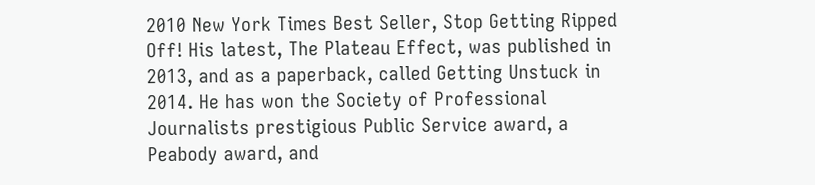2010 New York Times Best Seller, Stop Getting Ripped Off! His latest, The Plateau Effect, was published in 2013, and as a paperback, called Getting Unstuck in 2014. He has won the Society of Professional Journalists prestigious Public Service award, a Peabody award, and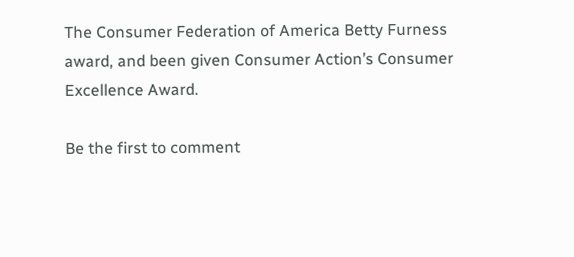The Consumer Federation of America Betty Furness award, and been given Consumer Action’s Consumer Excellence Award.

Be the first to comment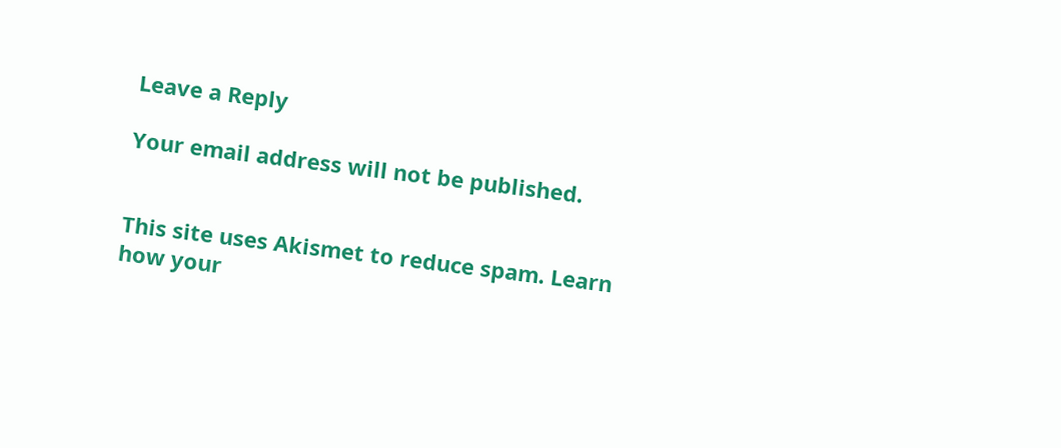Leave a Reply

Your email address will not be published.


This site uses Akismet to reduce spam. Learn how your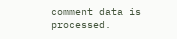comment data is processed.